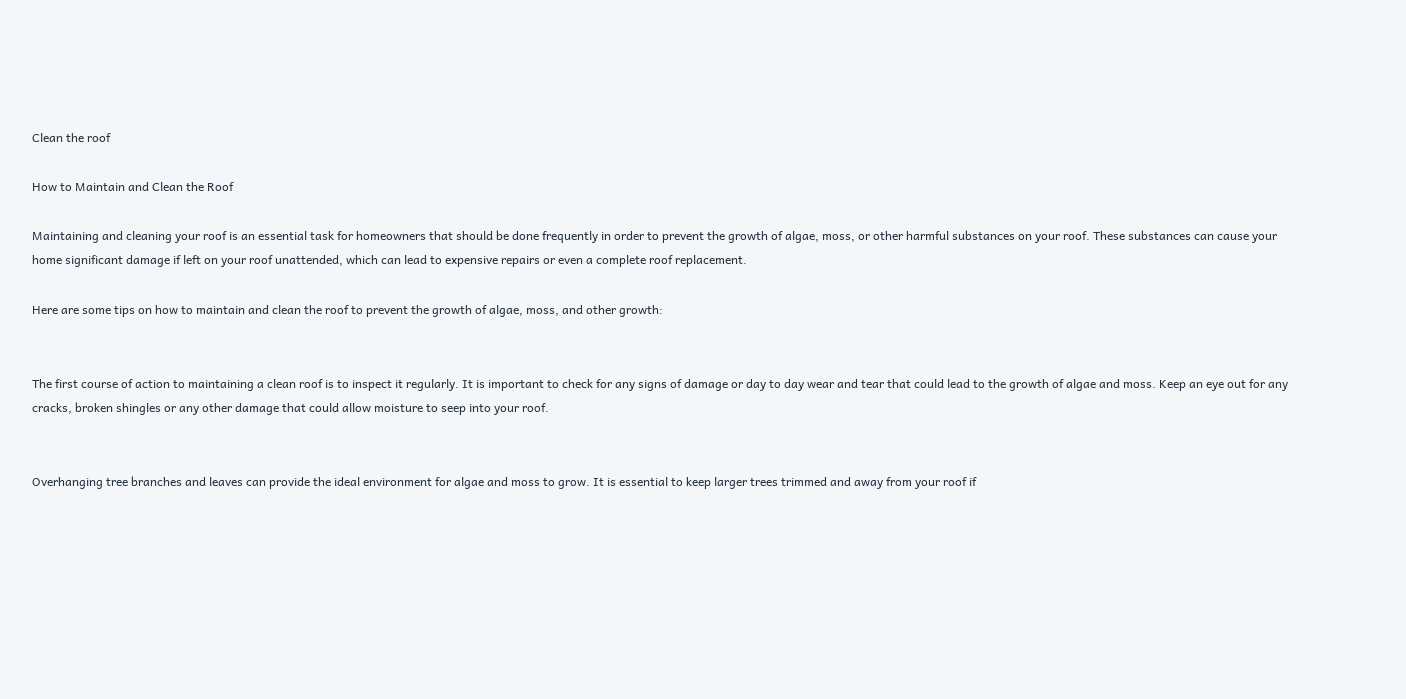Clean the roof

How to Maintain and Clean the Roof

Maintaining and cleaning your roof is an essential task for homeowners that should be done frequently in order to prevent the growth of algae, moss, or other harmful substances on your roof. These substances can cause your home significant damage if left on your roof unattended, which can lead to expensive repairs or even a complete roof replacement.

Here are some tips on how to maintain and clean the roof to prevent the growth of algae, moss, and other growth:


The first course of action to maintaining a clean roof is to inspect it regularly. It is important to check for any signs of damage or day to day wear and tear that could lead to the growth of algae and moss. Keep an eye out for any cracks, broken shingles or any other damage that could allow moisture to seep into your roof.


Overhanging tree branches and leaves can provide the ideal environment for algae and moss to grow. It is essential to keep larger trees trimmed and away from your roof if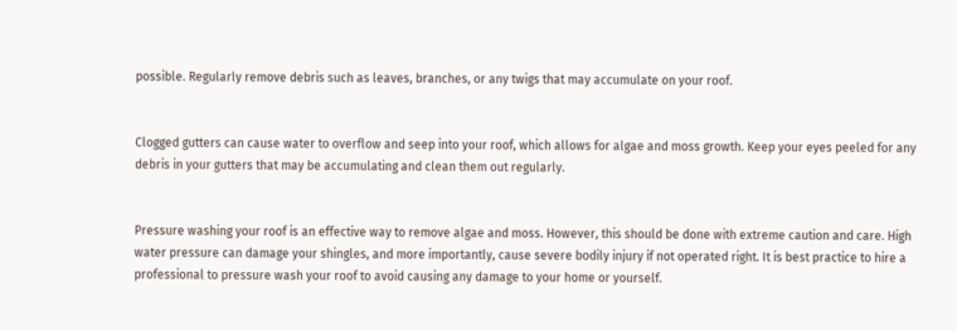possible. Regularly remove debris such as leaves, branches, or any twigs that may accumulate on your roof.


Clogged gutters can cause water to overflow and seep into your roof, which allows for algae and moss growth. Keep your eyes peeled for any debris in your gutters that may be accumulating and clean them out regularly.


Pressure washing your roof is an effective way to remove algae and moss. However, this should be done with extreme caution and care. High water pressure can damage your shingles, and more importantly, cause severe bodily injury if not operated right. It is best practice to hire a professional to pressure wash your roof to avoid causing any damage to your home or yourself.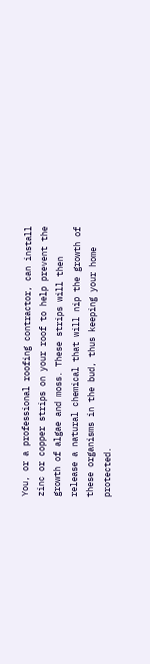You, or a professional roofing contractor, can install zinc or copper strips on your roof to help prevent the growth of algae and moss. These strips will then release a natural chemical that will nip the growth of these organisms in the bud, thus keeping your home protected.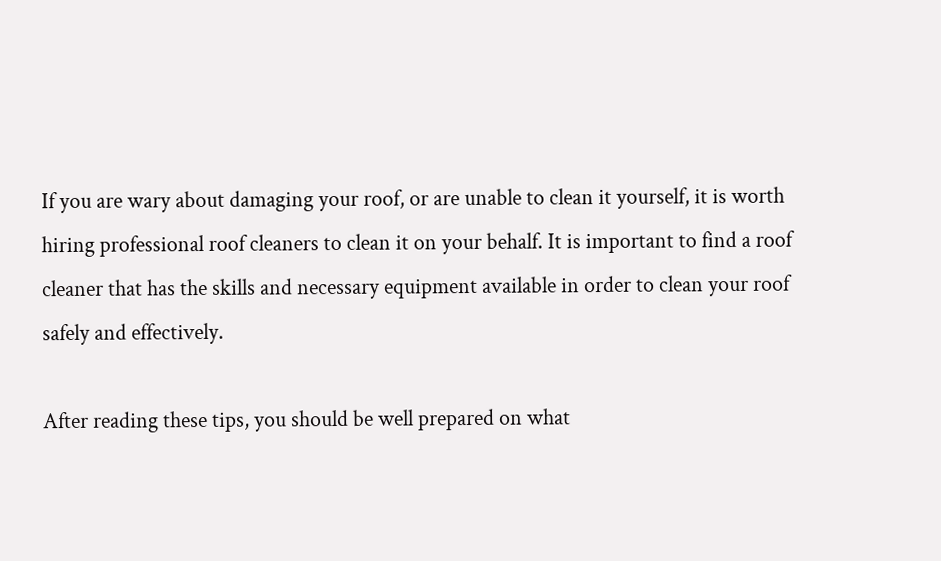If you are wary about damaging your roof, or are unable to clean it yourself, it is worth hiring professional roof cleaners to clean it on your behalf. It is important to find a roof cleaner that has the skills and necessary equipment available in order to clean your roof safely and effectively.

After reading these tips, you should be well prepared on what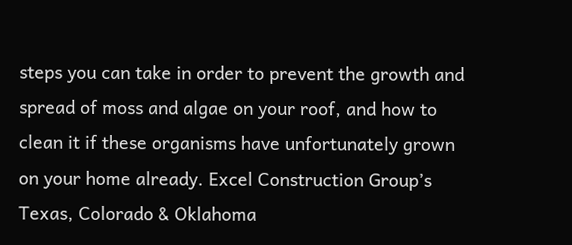steps you can take in order to prevent the growth and spread of moss and algae on your roof, and how to clean it if these organisms have unfortunately grown on your home already. Excel Construction Group’s Texas, Colorado & Oklahoma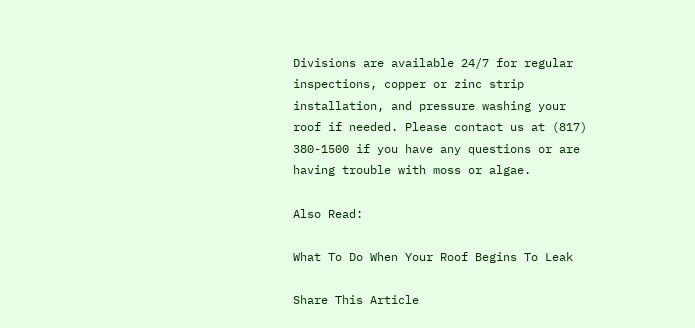Divisions are available 24/7 for regular inspections, copper or zinc strip installation, and pressure washing your roof if needed. Please contact us at (817) 380-1500 if you have any questions or are having trouble with moss or algae.

Also Read:

What To Do When Your Roof Begins To Leak

Share This Article